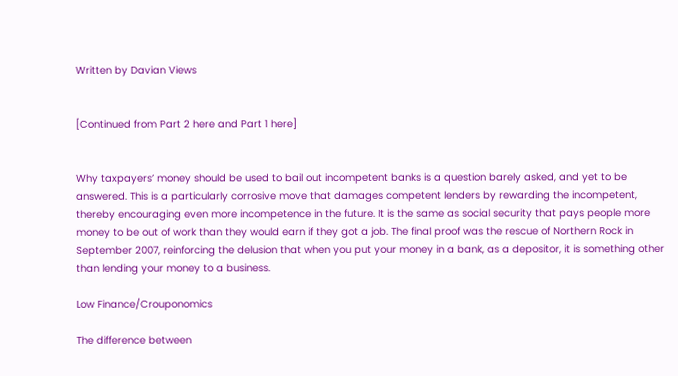Written by Davian Views


[Continued from Part 2 here and Part 1 here]


Why taxpayers’ money should be used to bail out incompetent banks is a question barely asked, and yet to be answered. This is a particularly corrosive move that damages competent lenders by rewarding the incompetent, thereby encouraging even more incompetence in the future. It is the same as social security that pays people more money to be out of work than they would earn if they got a job. The final proof was the rescue of Northern Rock in September 2007, reinforcing the delusion that when you put your money in a bank, as a depositor, it is something other than lending your money to a business.

Low Finance/Crouponomics

The difference between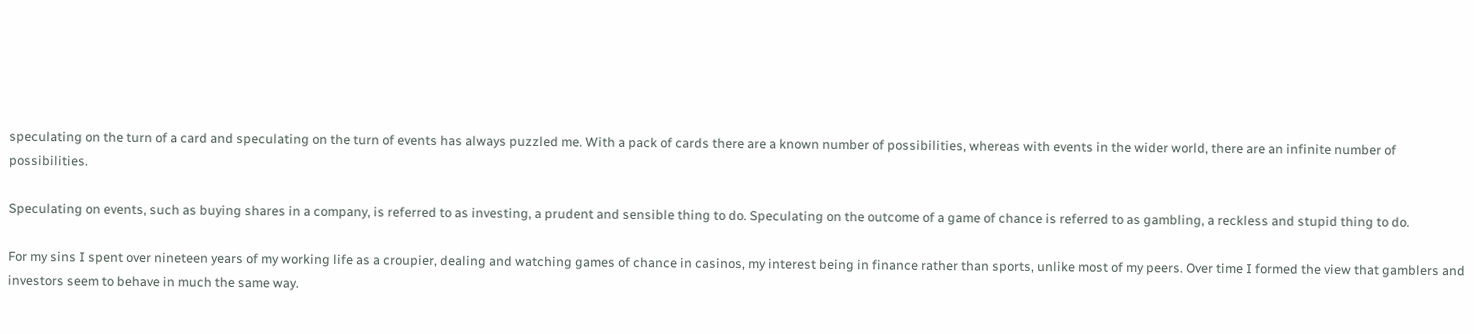speculating on the turn of a card and speculating on the turn of events has always puzzled me. With a pack of cards there are a known number of possibilities, whereas with events in the wider world, there are an infinite number of possibilities.

Speculating on events, such as buying shares in a company, is referred to as investing, a prudent and sensible thing to do. Speculating on the outcome of a game of chance is referred to as gambling, a reckless and stupid thing to do.

For my sins I spent over nineteen years of my working life as a croupier, dealing and watching games of chance in casinos, my interest being in finance rather than sports, unlike most of my peers. Over time I formed the view that gamblers and investors seem to behave in much the same way.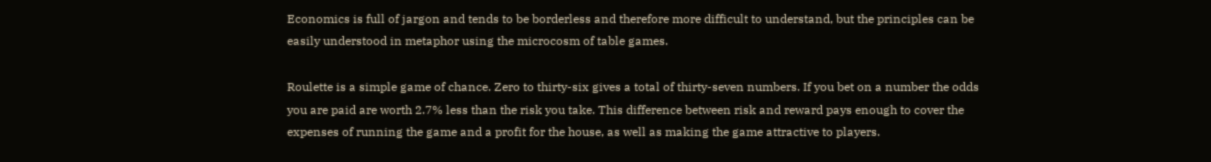Economics is full of jargon and tends to be borderless and therefore more difficult to understand, but the principles can be easily understood in metaphor using the microcosm of table games.

Roulette is a simple game of chance. Zero to thirty-six gives a total of thirty-seven numbers. If you bet on a number the odds you are paid are worth 2.7% less than the risk you take. This difference between risk and reward pays enough to cover the expenses of running the game and a profit for the house, as well as making the game attractive to players.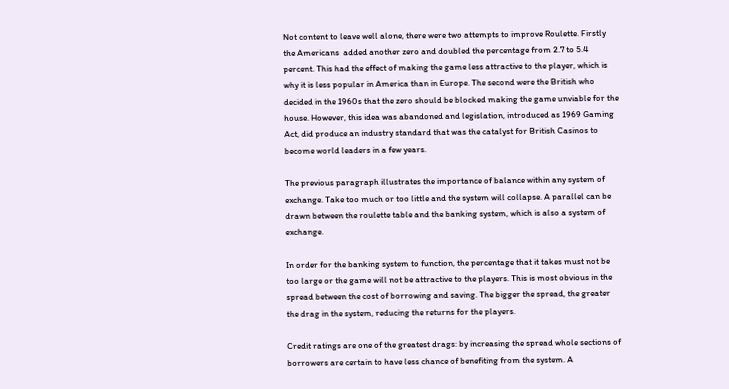Not content to leave well alone, there were two attempts to improve Roulette. Firstly the Americans  added another zero and doubled the percentage from 2.7 to 5.4 percent. This had the effect of making the game less attractive to the player, which is why it is less popular in America than in Europe. The second were the British who decided in the 1960s that the zero should be blocked making the game unviable for the house. However, this idea was abandoned and legislation, introduced as 1969 Gaming Act, did produce an industry standard that was the catalyst for British Casinos to become world leaders in a few years.

The previous paragraph illustrates the importance of balance within any system of exchange. Take too much or too little and the system will collapse. A parallel can be drawn between the roulette table and the banking system, which is also a system of exchange.

In order for the banking system to function, the percentage that it takes must not be too large or the game will not be attractive to the players. This is most obvious in the spread between the cost of borrowing and saving. The bigger the spread, the greater the drag in the system, reducing the returns for the players.

Credit ratings are one of the greatest drags: by increasing the spread whole sections of borrowers are certain to have less chance of benefiting from the system. A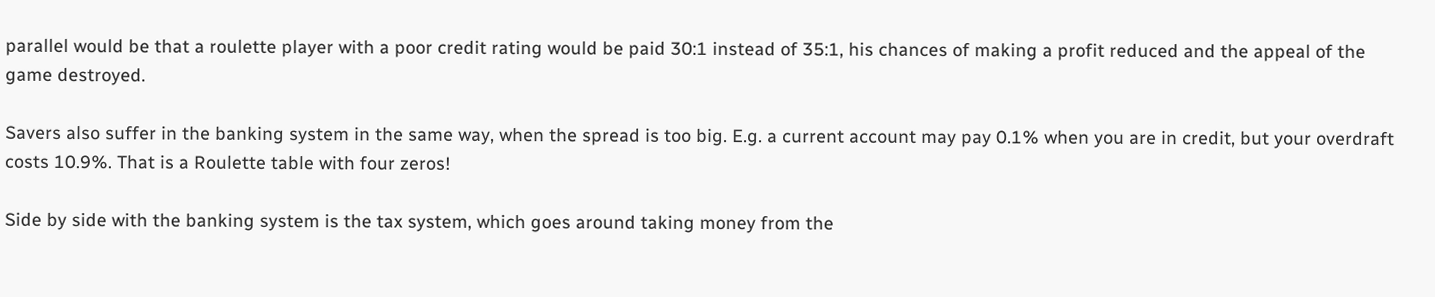parallel would be that a roulette player with a poor credit rating would be paid 30:1 instead of 35:1, his chances of making a profit reduced and the appeal of the game destroyed.

Savers also suffer in the banking system in the same way, when the spread is too big. E.g. a current account may pay 0.1% when you are in credit, but your overdraft costs 10.9%. That is a Roulette table with four zeros!

Side by side with the banking system is the tax system, which goes around taking money from the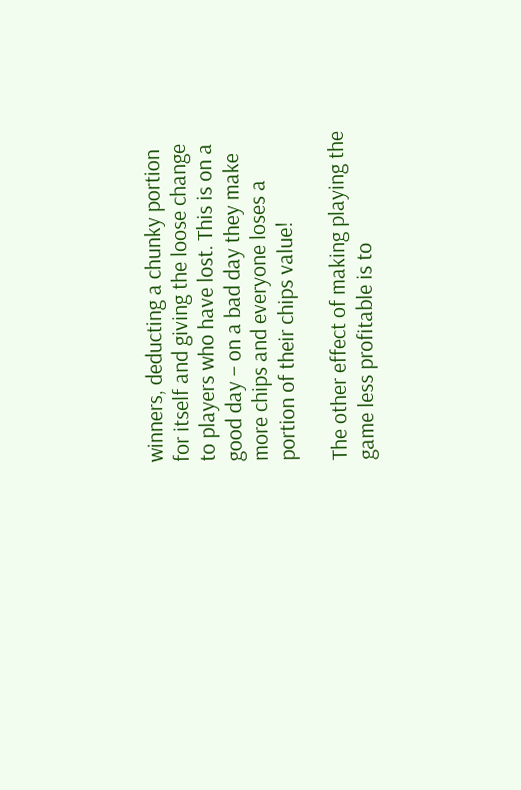winners, deducting a chunky portion for itself and giving the loose change to players who have lost. This is on a good day – on a bad day they make more chips and everyone loses a portion of their chips value!

The other effect of making playing the game less profitable is to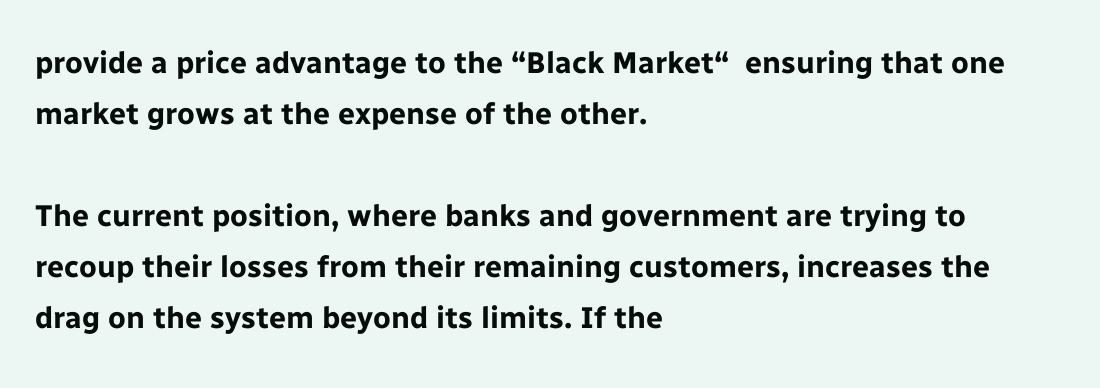provide a price advantage to the “Black Market“  ensuring that one market grows at the expense of the other.

The current position, where banks and government are trying to recoup their losses from their remaining customers, increases the drag on the system beyond its limits. If the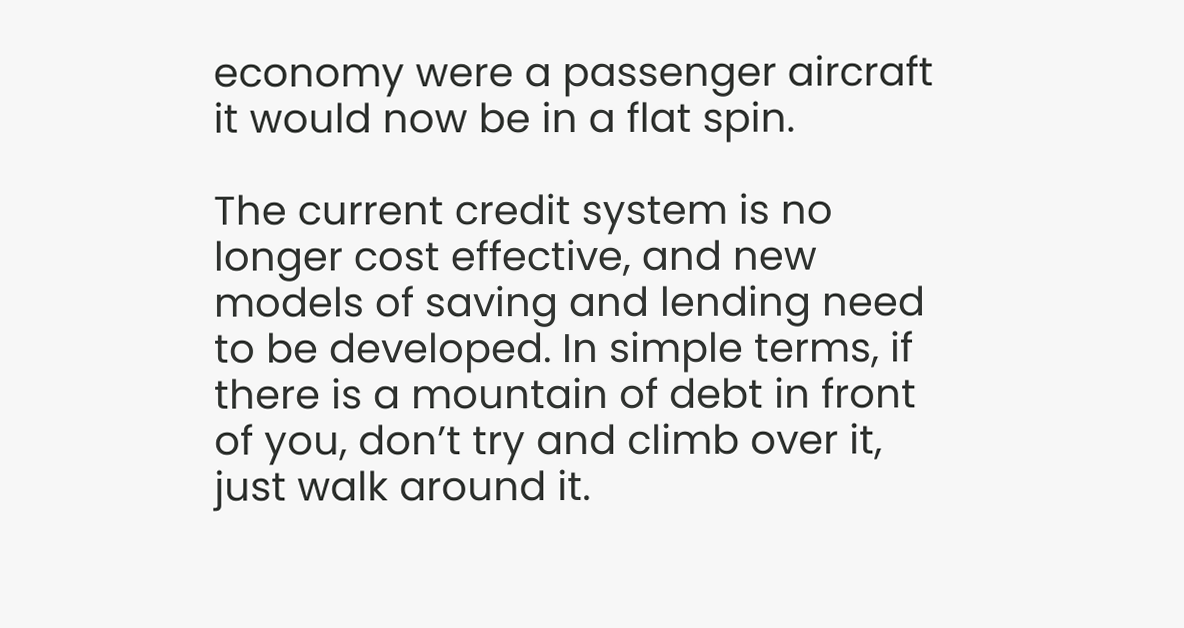economy were a passenger aircraft it would now be in a flat spin.

The current credit system is no longer cost effective, and new models of saving and lending need to be developed. In simple terms, if there is a mountain of debt in front of you, don’t try and climb over it, just walk around it.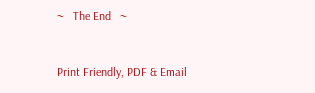~   The End   ~


Print Friendly, PDF & Email